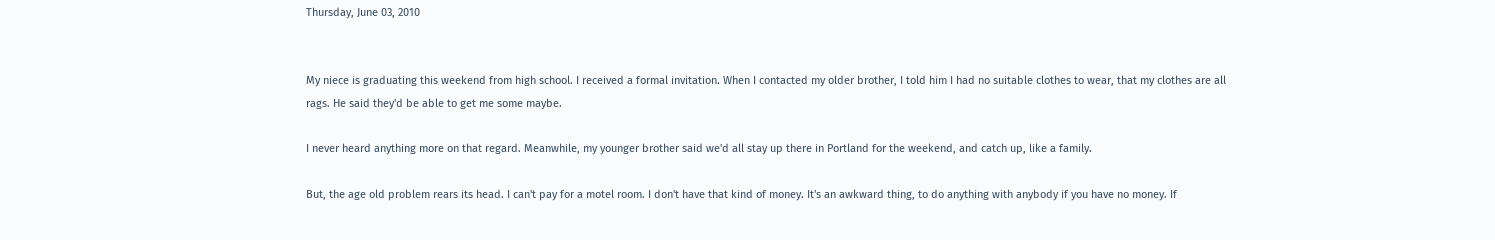Thursday, June 03, 2010


My niece is graduating this weekend from high school. I received a formal invitation. When I contacted my older brother, I told him I had no suitable clothes to wear, that my clothes are all rags. He said they'd be able to get me some maybe.

I never heard anything more on that regard. Meanwhile, my younger brother said we'd all stay up there in Portland for the weekend, and catch up, like a family.

But, the age old problem rears its head. I can't pay for a motel room. I don't have that kind of money. It's an awkward thing, to do anything with anybody if you have no money. If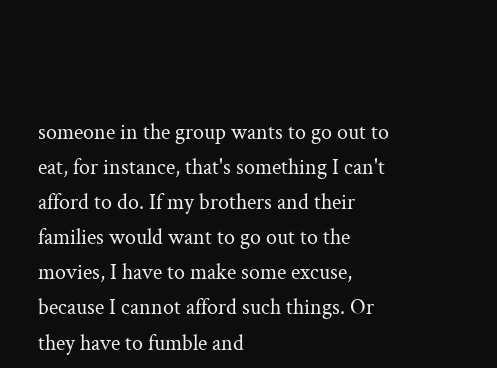someone in the group wants to go out to eat, for instance, that's something I can't afford to do. If my brothers and their families would want to go out to the movies, I have to make some excuse, because I cannot afford such things. Or they have to fumble and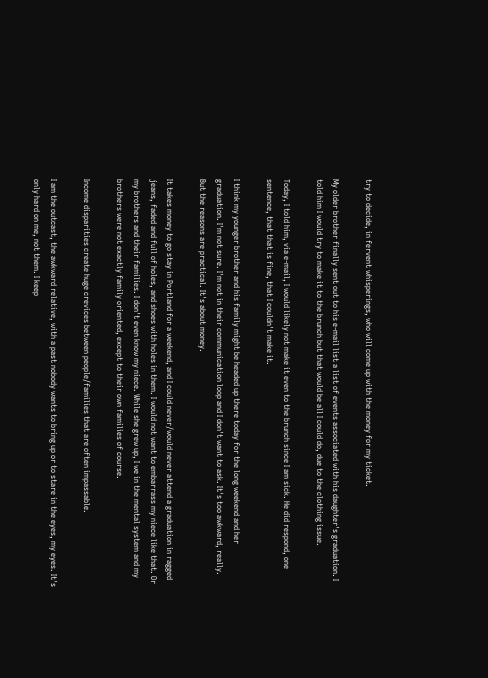try to decide, in fervent whisperings, who will come up with the money for my ticket.

My older brother finally sent out to his e-mail list a list of events associated with his daughter's graduation. I told him I would try to make it to the brunch but that would be all I could do, due to the clothing issue.

Today, I told him, via e-mail, I would likely not make it even to the brunch since I am sick. He did respond, one sentence, that that is fine, that I couldn't make it.

I think my younger brother and his family might be headed up there today for the long weekend and her graduation. I'm not sure. I'm not in their communication loop and I don't want to ask. It's too awkward, really. But the reasons are practical. It's about money.

It takes money to go stay in Portland for a weekend, and I could never/would never attend a graduation in ragged jeans, faded and full of holes, and shoes with holes in them. I would not want to embarrass my niece like that. Or my brothers and their families. I don't even know my niece. While she grew up, I we in the mental system and my brothers were not exactly family oriented, except to their own families of course.

Income disparities create huge crevices between people/families that are often impassable.

I am the outcast, the awkward relative, with a past nobody wants to bring up or to stare in the eyes, my eyes. It's only hard on me, not them. I keep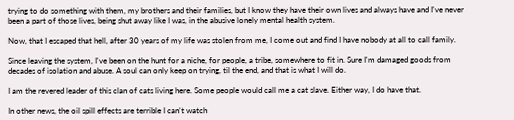trying to do something with them, my brothers and their families, but I know they have their own lives and always have and I've never been a part of those lives, being shut away like I was, in the abusive lonely mental health system.

Now, that I escaped that hell, after 30 years of my life was stolen from me, I come out and find I have nobody at all to call family.

Since leaving the system, I've been on the hunt for a niche, for people, a tribe, somewhere to fit in. Sure I'm damaged goods from decades of isolation and abuse. A soul can only keep on trying, til the end, and that is what I will do.

I am the revered leader of this clan of cats living here. Some people would call me a cat slave. Either way, I do have that.

In other news, the oil spill effects are terrible I can't watch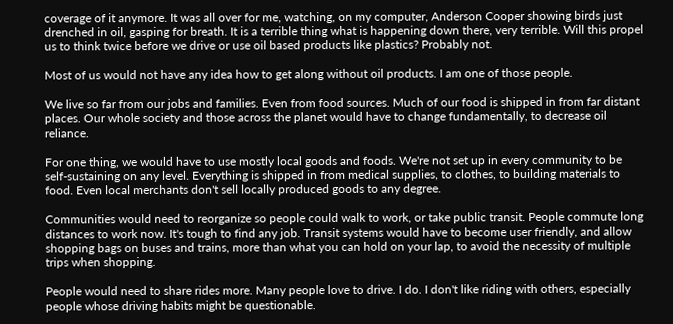coverage of it anymore. It was all over for me, watching, on my computer, Anderson Cooper showing birds just drenched in oil, gasping for breath. It is a terrible thing what is happening down there, very terrible. Will this propel us to think twice before we drive or use oil based products like plastics? Probably not.

Most of us would not have any idea how to get along without oil products. I am one of those people.

We live so far from our jobs and families. Even from food sources. Much of our food is shipped in from far distant places. Our whole society and those across the planet would have to change fundamentally, to decrease oil reliance.

For one thing, we would have to use mostly local goods and foods. We're not set up in every community to be self-sustaining on any level. Everything is shipped in from medical supplies, to clothes, to building materials to food. Even local merchants don't sell locally produced goods to any degree.

Communities would need to reorganize so people could walk to work, or take public transit. People commute long distances to work now. It's tough to find any job. Transit systems would have to become user friendly, and allow shopping bags on buses and trains, more than what you can hold on your lap, to avoid the necessity of multiple trips when shopping.

People would need to share rides more. Many people love to drive. I do. I don't like riding with others, especially people whose driving habits might be questionable.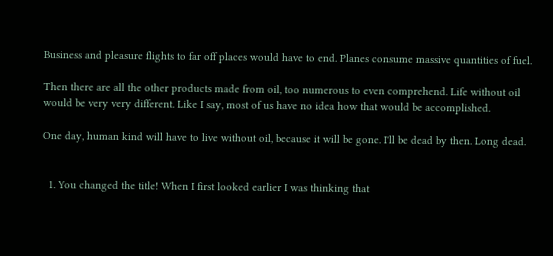Business and pleasure flights to far off places would have to end. Planes consume massive quantities of fuel.

Then there are all the other products made from oil, too numerous to even comprehend. Life without oil would be very very different. Like I say, most of us have no idea how that would be accomplished.

One day, human kind will have to live without oil, because it will be gone. I'll be dead by then. Long dead.


  1. You changed the title! When I first looked earlier I was thinking that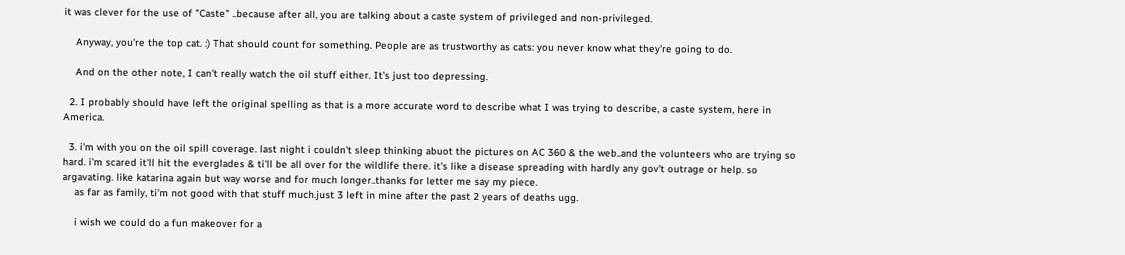it was clever for the use of "Caste" ..because after all, you are talking about a caste system of privileged and non-privileged.

    Anyway, you're the top cat. :) That should count for something. People are as trustworthy as cats: you never know what they're going to do.

    And on the other note, I can't really watch the oil stuff either. It's just too depressing.

  2. I probably should have left the original spelling as that is a more accurate word to describe what I was trying to describe, a caste system, here in America.

  3. i'm with you on the oil spill coverage. last night i couldn't sleep thinking abuot the pictures on AC 360 & the web..and the volunteers who are trying so hard. i'm scared it'll hit the everglades & ti'll be all over for the wildlife there. it's like a disease spreading with hardly any gov't outrage or help. so argavating. like katarina again but way worse and for much longer..thanks for letter me say my piece.
    as far as family, ti'm not good with that stuff much.just 3 left in mine after the past 2 years of deaths ugg.

    i wish we could do a fun makeover for a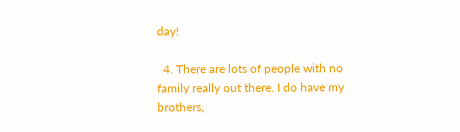day!

  4. There are lots of people with no family really out there. I do have my brothers,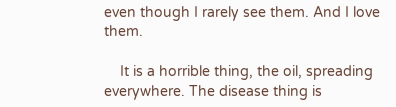even though I rarely see them. And I love them.

    It is a horrible thing, the oil, spreading everywhere. The disease thing is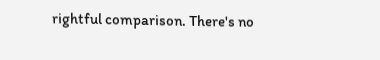rightful comparison. There's no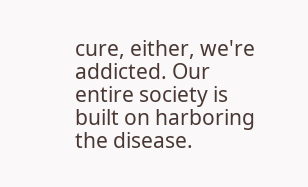cure, either, we're addicted. Our entire society is built on harboring the disease.